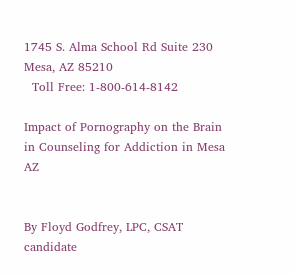1745 S. Alma School Rd Suite 230
Mesa, AZ 85210
  Toll Free: 1-800-614-8142

Impact of Pornography on the Brain in Counseling for Addiction in Mesa AZ


By Floyd Godfrey, LPC, CSAT candidate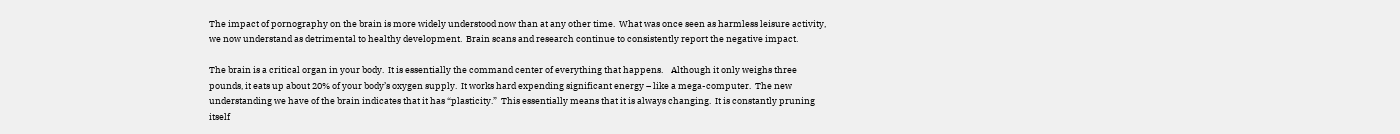The impact of pornography on the brain is more widely understood now than at any other time.  What was once seen as harmless leisure activity, we now understand as detrimental to healthy development.  Brain scans and research continue to consistently report the negative impact.

The brain is a critical organ in your body.  It is essentially the command center of everything that happens.    Although it only weighs three pounds, it eats up about 20% of your body’s oxygen supply.  It works hard expending significant energy – like a mega-computer.  The new understanding we have of the brain indicates that it has “plasticity.”  This essentially means that it is always changing.  It is constantly pruning itself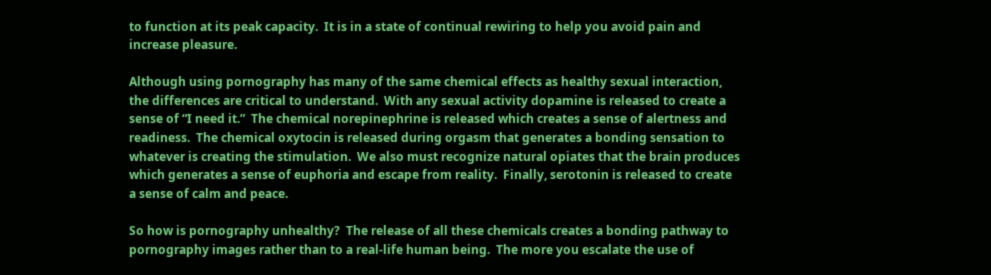to function at its peak capacity.  It is in a state of continual rewiring to help you avoid pain and increase pleasure.

Although using pornography has many of the same chemical effects as healthy sexual interaction, the differences are critical to understand.  With any sexual activity dopamine is released to create a sense of “I need it.”  The chemical norepinephrine is released which creates a sense of alertness and readiness.  The chemical oxytocin is released during orgasm that generates a bonding sensation to whatever is creating the stimulation.  We also must recognize natural opiates that the brain produces which generates a sense of euphoria and escape from reality.  Finally, serotonin is released to create a sense of calm and peace.

So how is pornography unhealthy?  The release of all these chemicals creates a bonding pathway to pornography images rather than to a real-life human being.  The more you escalate the use of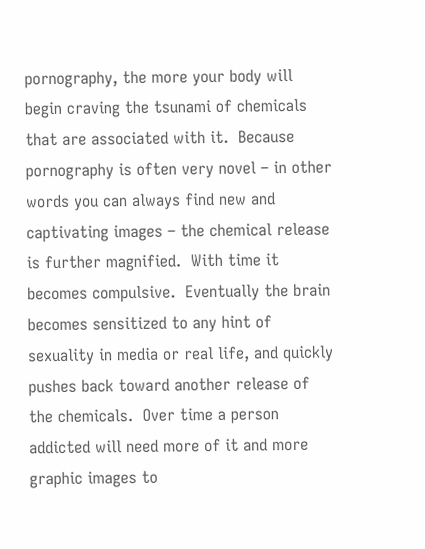pornography, the more your body will begin craving the tsunami of chemicals that are associated with it.  Because pornography is often very novel – in other words you can always find new and captivating images – the chemical release is further magnified.  With time it becomes compulsive.  Eventually the brain becomes sensitized to any hint of sexuality in media or real life, and quickly pushes back toward another release of the chemicals.  Over time a person addicted will need more of it and more graphic images to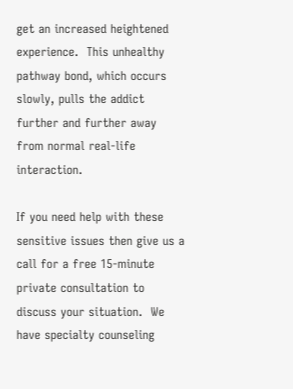get an increased heightened experience.  This unhealthy pathway bond, which occurs slowly, pulls the addict further and further away from normal real-life interaction.

If you need help with these sensitive issues then give us a call for a free 15-minute private consultation to discuss your situation.  We have specialty counseling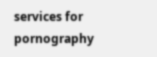services for pornography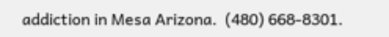addiction in Mesa Arizona.  (480) 668-8301.